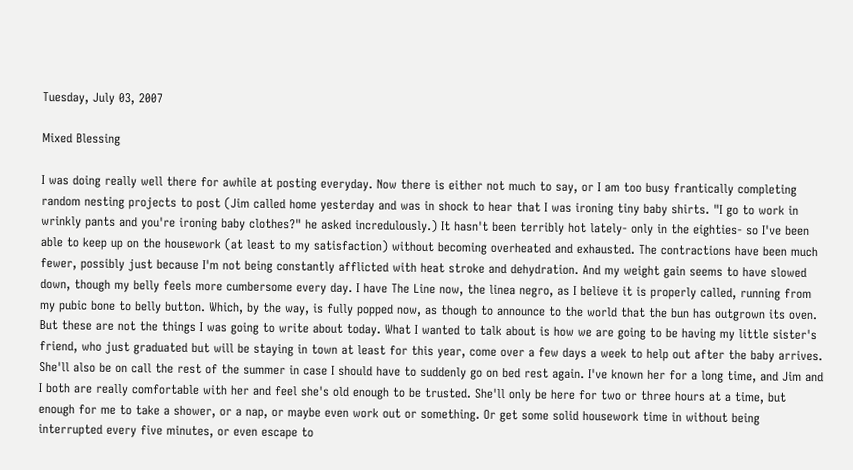Tuesday, July 03, 2007

Mixed Blessing

I was doing really well there for awhile at posting everyday. Now there is either not much to say, or I am too busy frantically completing random nesting projects to post (Jim called home yesterday and was in shock to hear that I was ironing tiny baby shirts. "I go to work in wrinkly pants and you're ironing baby clothes?" he asked incredulously.) It hasn't been terribly hot lately- only in the eighties- so I've been able to keep up on the housework (at least to my satisfaction) without becoming overheated and exhausted. The contractions have been much fewer, possibly just because I'm not being constantly afflicted with heat stroke and dehydration. And my weight gain seems to have slowed down, though my belly feels more cumbersome every day. I have The Line now, the linea negro, as I believe it is properly called, running from my pubic bone to belly button. Which, by the way, is fully popped now, as though to announce to the world that the bun has outgrown its oven.
But these are not the things I was going to write about today. What I wanted to talk about is how we are going to be having my little sister's friend, who just graduated but will be staying in town at least for this year, come over a few days a week to help out after the baby arrives. She'll also be on call the rest of the summer in case I should have to suddenly go on bed rest again. I've known her for a long time, and Jim and I both are really comfortable with her and feel she's old enough to be trusted. She'll only be here for two or three hours at a time, but enough for me to take a shower, or a nap, or maybe even work out or something. Or get some solid housework time in without being interrupted every five minutes, or even escape to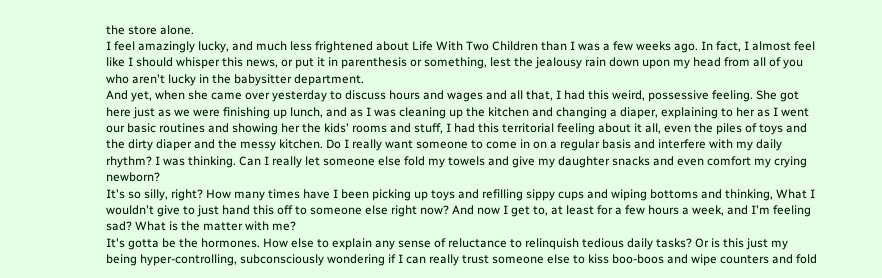the store alone.
I feel amazingly lucky, and much less frightened about Life With Two Children than I was a few weeks ago. In fact, I almost feel like I should whisper this news, or put it in parenthesis or something, lest the jealousy rain down upon my head from all of you who aren't lucky in the babysitter department.
And yet, when she came over yesterday to discuss hours and wages and all that, I had this weird, possessive feeling. She got here just as we were finishing up lunch, and as I was cleaning up the kitchen and changing a diaper, explaining to her as I went our basic routines and showing her the kids' rooms and stuff, I had this territorial feeling about it all, even the piles of toys and the dirty diaper and the messy kitchen. Do I really want someone to come in on a regular basis and interfere with my daily rhythm? I was thinking. Can I really let someone else fold my towels and give my daughter snacks and even comfort my crying newborn?
It's so silly, right? How many times have I been picking up toys and refilling sippy cups and wiping bottoms and thinking, What I wouldn't give to just hand this off to someone else right now? And now I get to, at least for a few hours a week, and I'm feeling sad? What is the matter with me?
It's gotta be the hormones. How else to explain any sense of reluctance to relinquish tedious daily tasks? Or is this just my being hyper-controlling, subconsciously wondering if I can really trust someone else to kiss boo-boos and wipe counters and fold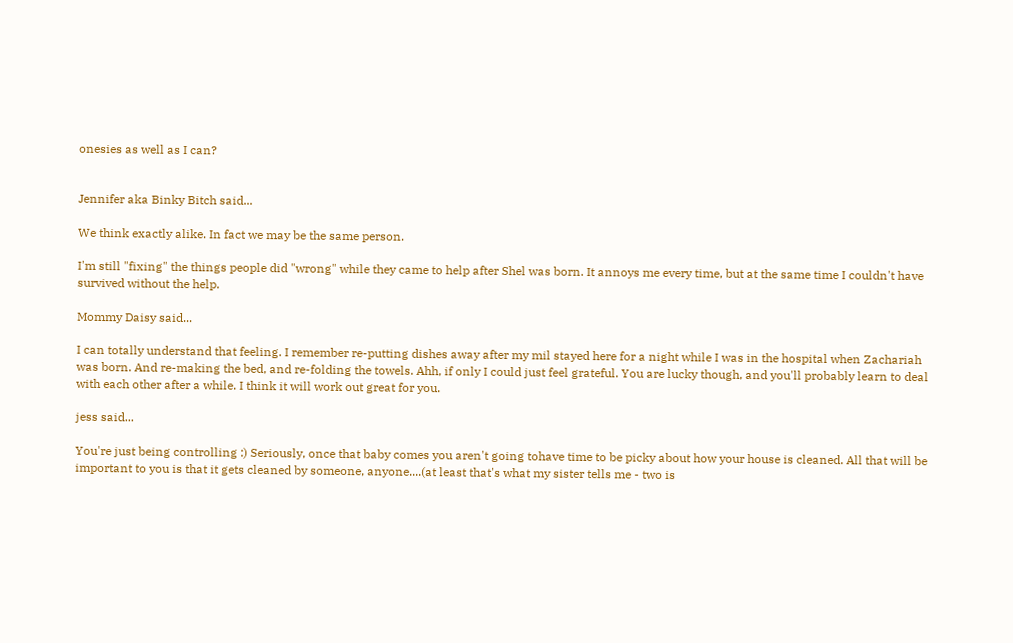onesies as well as I can?


Jennifer aka Binky Bitch said...

We think exactly alike. In fact we may be the same person.

I'm still "fixing" the things people did "wrong" while they came to help after Shel was born. It annoys me every time, but at the same time I couldn't have survived without the help.

Mommy Daisy said...

I can totally understand that feeling. I remember re-putting dishes away after my mil stayed here for a night while I was in the hospital when Zachariah was born. And re-making the bed, and re-folding the towels. Ahh, if only I could just feel grateful. You are lucky though, and you'll probably learn to deal with each other after a while. I think it will work out great for you.

jess said...

You're just being controlling :) Seriously, once that baby comes you aren't going tohave time to be picky about how your house is cleaned. All that will be important to you is that it gets cleaned by someone, anyone....(at least that's what my sister tells me - two is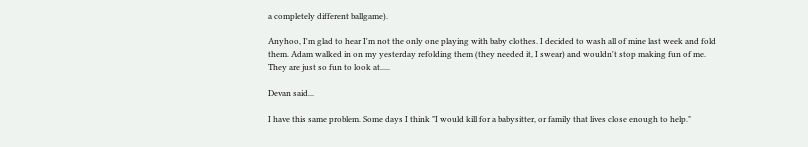a completely different ballgame).

Anyhoo, I'm glad to hear I'm not the only one playing with baby clothes. I decided to wash all of mine last week and fold them. Adam walked in on my yesterday refolding them (they needed it, I swear) and wouldn't stop making fun of me. They are just so fun to look at.....

Devan said...

I have this same problem. Some days I think "I would kill for a babysitter, or family that lives close enough to help."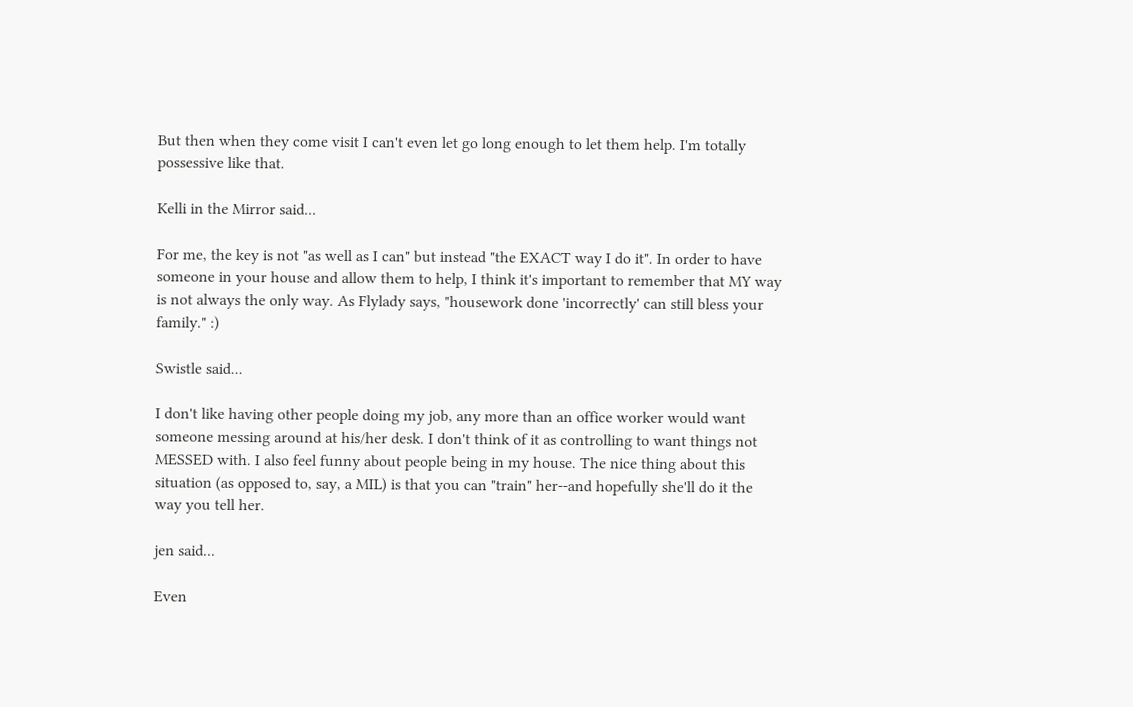But then when they come visit I can't even let go long enough to let them help. I'm totally possessive like that.

Kelli in the Mirror said...

For me, the key is not "as well as I can" but instead "the EXACT way I do it". In order to have someone in your house and allow them to help, I think it's important to remember that MY way is not always the only way. As Flylady says, "housework done 'incorrectly' can still bless your family." :)

Swistle said...

I don't like having other people doing my job, any more than an office worker would want someone messing around at his/her desk. I don't think of it as controlling to want things not MESSED with. I also feel funny about people being in my house. The nice thing about this situation (as opposed to, say, a MIL) is that you can "train" her--and hopefully she'll do it the way you tell her.

jen said...

Even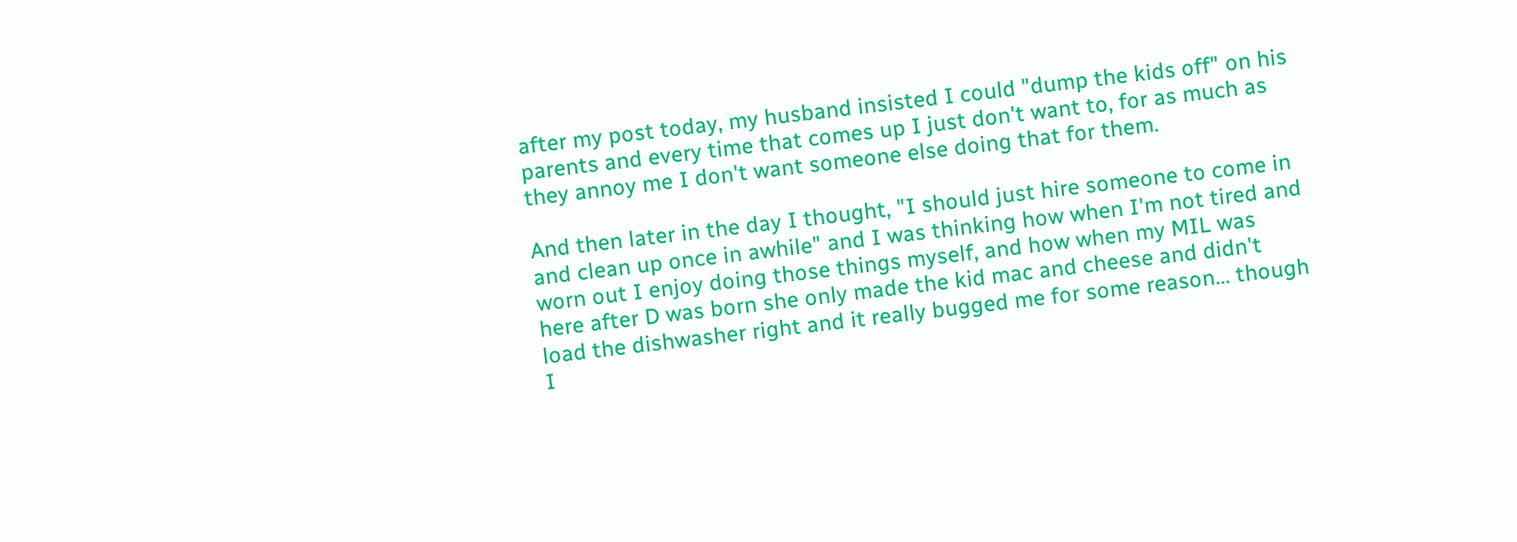after my post today, my husband insisted I could "dump the kids off" on his parents and every time that comes up I just don't want to, for as much as they annoy me I don't want someone else doing that for them.

And then later in the day I thought, "I should just hire someone to come in and clean up once in awhile" and I was thinking how when I'm not tired and worn out I enjoy doing those things myself, and how when my MIL was here after D was born she only made the kid mac and cheese and didn't load the dishwasher right and it really bugged me for some reason... though I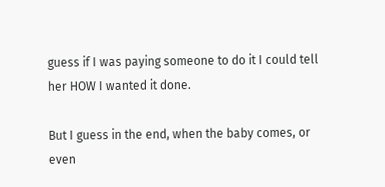guess if I was paying someone to do it I could tell her HOW I wanted it done.

But I guess in the end, when the baby comes, or even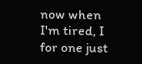now when I'm tired, I for one just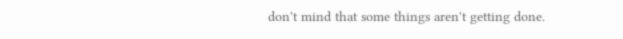don't mind that some things aren't getting done.